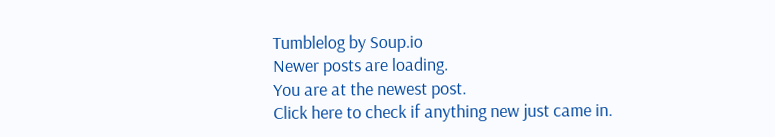Tumblelog by Soup.io
Newer posts are loading.
You are at the newest post.
Click here to check if anything new just came in.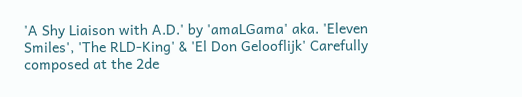'A Shy Liaison with A.D.' by 'amaLGama' aka. 'Eleven Smiles', 'The RLD-King' & 'El Don Gelooflijk' Carefully composed at the 2de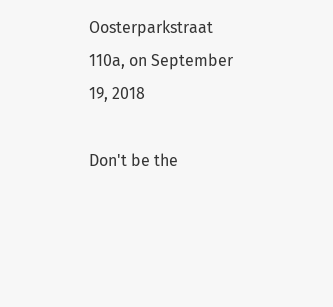Oosterparkstraat 110a, on September 19, 2018

Don't be the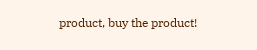product, buy the product!